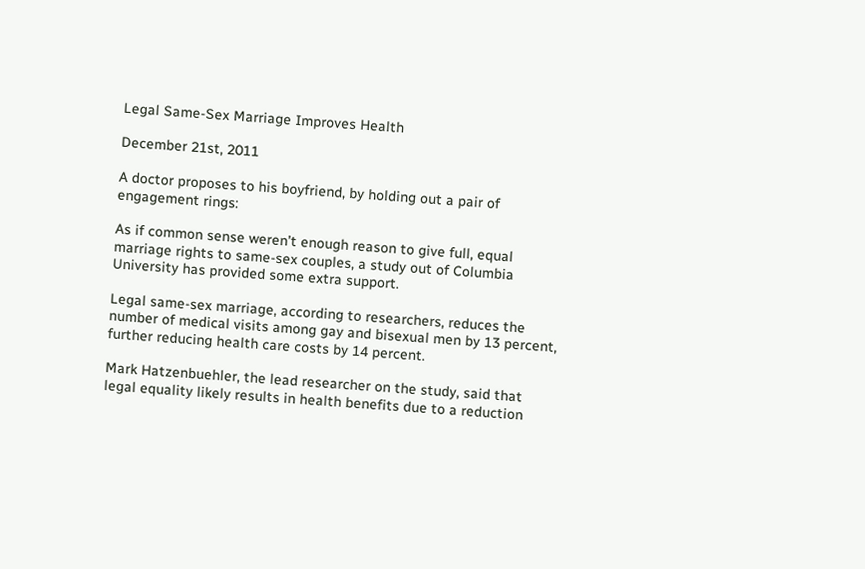Legal Same-Sex Marriage Improves Health

December 21st, 2011

A doctor proposes to his boyfriend, by holding out a pair of engagement rings:

As if common sense weren’t enough reason to give full, equal marriage rights to same-sex couples, a study out of Columbia University has provided some extra support.

Legal same-sex marriage, according to researchers, reduces the number of medical visits among gay and bisexual men by 13 percent, further reducing health care costs by 14 percent.

Mark Hatzenbuehler, the lead researcher on the study, said that legal equality likely results in health benefits due to a reduction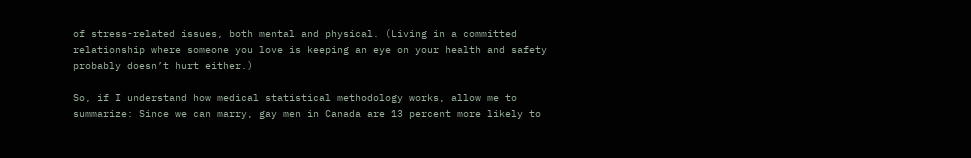of stress-related issues, both mental and physical. (Living in a committed relationship where someone you love is keeping an eye on your health and safety probably doesn’t hurt either.)

So, if I understand how medical statistical methodology works, allow me to summarize: Since we can marry, gay men in Canada are 13 percent more likely to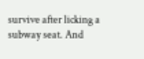survive after licking a subway seat. And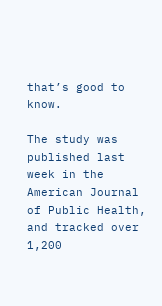that’s good to know.

The study was published last week in the American Journal of Public Health, and tracked over 1,200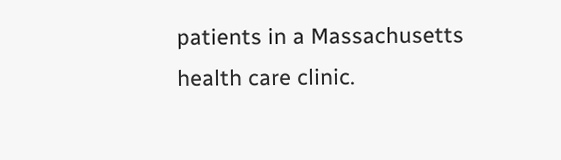patients in a Massachusetts health care clinic.